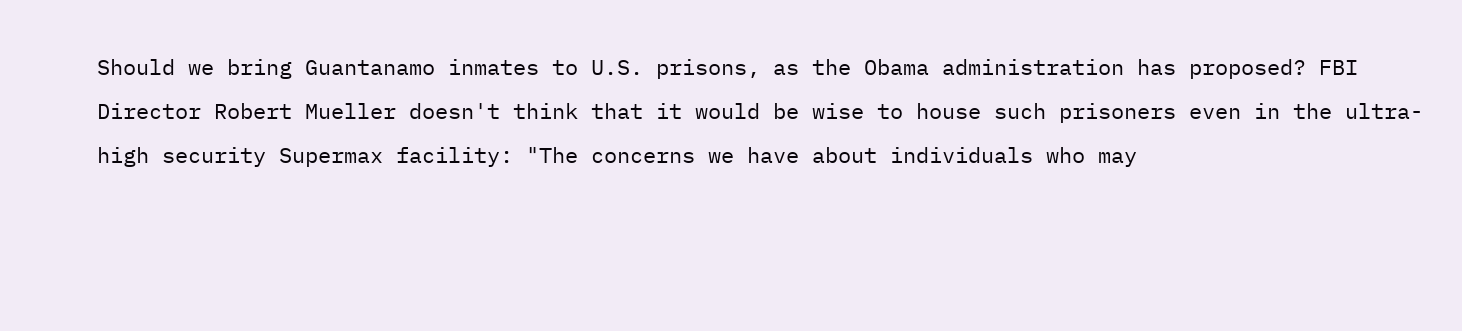Should we bring Guantanamo inmates to U.S. prisons, as the Obama administration has proposed? FBI Director Robert Mueller doesn't think that it would be wise to house such prisoners even in the ultra-high security Supermax facility: "The concerns we have about individuals who may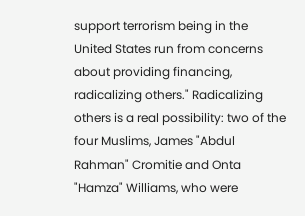support terrorism being in the United States run from concerns about providing financing, radicalizing others." Radicalizing others is a real possibility: two of the four Muslims, James "Abdul Rahman" Cromitie and Onta "Hamza" Williams, who were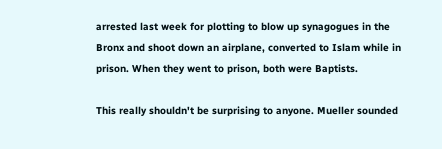arrested last week for plotting to blow up synagogues in the Bronx and shoot down an airplane, converted to Islam while in prison. When they went to prison, both were Baptists.

This really shouldn't be surprising to anyone. Mueller sounded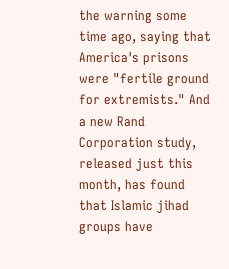the warning some time ago, saying that America's prisons were "fertile ground for extremists." And a new Rand Corporation study, released just this month, has found that Islamic jihad groups have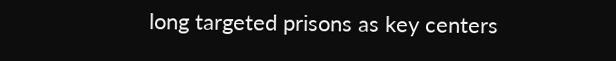long targeted prisons as key centers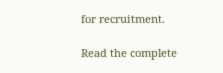for recruitment.

Read the complete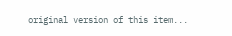original version of this item...